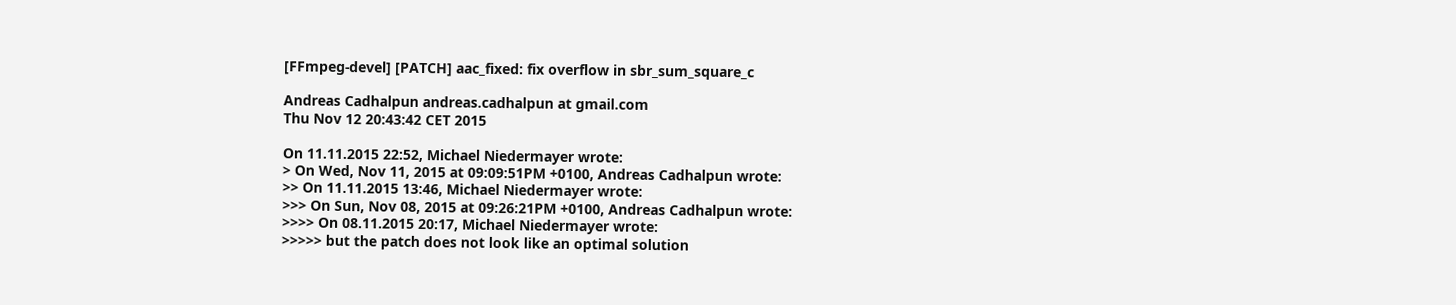[FFmpeg-devel] [PATCH] aac_fixed: fix overflow in sbr_sum_square_c

Andreas Cadhalpun andreas.cadhalpun at gmail.com
Thu Nov 12 20:43:42 CET 2015

On 11.11.2015 22:52, Michael Niedermayer wrote:
> On Wed, Nov 11, 2015 at 09:09:51PM +0100, Andreas Cadhalpun wrote:
>> On 11.11.2015 13:46, Michael Niedermayer wrote:
>>> On Sun, Nov 08, 2015 at 09:26:21PM +0100, Andreas Cadhalpun wrote:
>>>> On 08.11.2015 20:17, Michael Niedermayer wrote:
>>>>> but the patch does not look like an optimal solution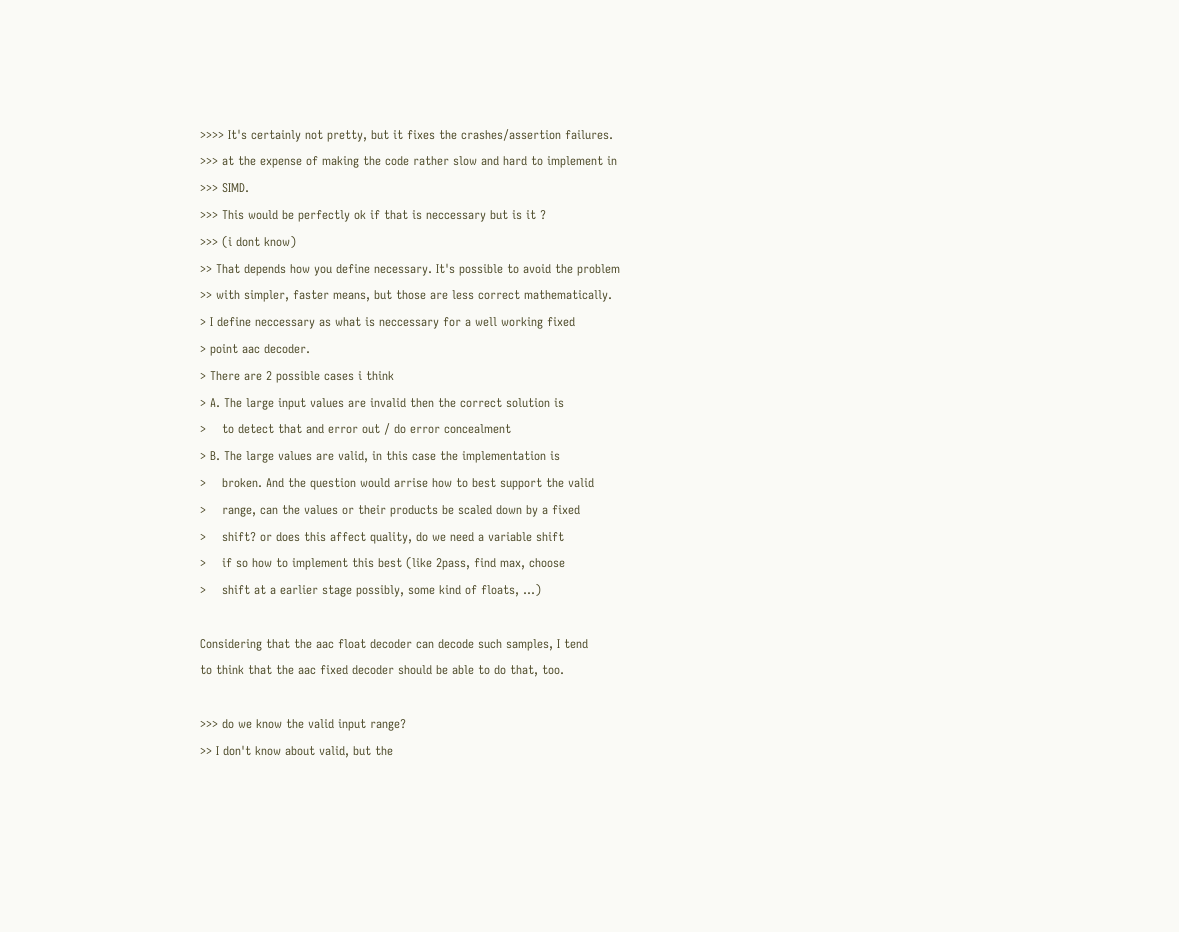>>>> It's certainly not pretty, but it fixes the crashes/assertion failures.
>>> at the expense of making the code rather slow and hard to implement in
>>> SIMD.
>>> This would be perfectly ok if that is neccessary but is it ?
>>> (i dont know)
>> That depends how you define necessary. It's possible to avoid the problem
>> with simpler, faster means, but those are less correct mathematically.
> I define neccessary as what is neccessary for a well working fixed
> point aac decoder.
> There are 2 possible cases i think
> A. The large input values are invalid then the correct solution is
>    to detect that and error out / do error concealment
> B. The large values are valid, in this case the implementation is
>    broken. And the question would arrise how to best support the valid
>    range, can the values or their products be scaled down by a fixed
>    shift? or does this affect quality, do we need a variable shift
>    if so how to implement this best (like 2pass, find max, choose
>    shift at a earlier stage possibly, some kind of floats, ...)

Considering that the aac float decoder can decode such samples, I tend
to think that the aac fixed decoder should be able to do that, too.

>>> do we know the valid input range?
>> I don't know about valid, but the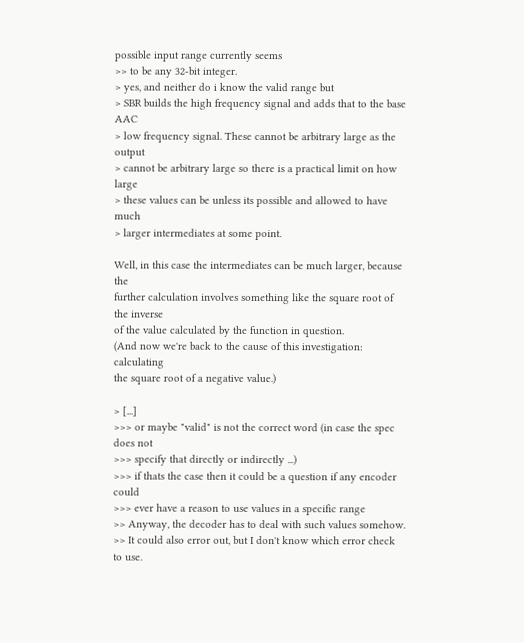possible input range currently seems
>> to be any 32-bit integer.
> yes, and neither do i know the valid range but
> SBR builds the high frequency signal and adds that to the base AAC
> low frequency signal. These cannot be arbitrary large as the output
> cannot be arbitrary large so there is a practical limit on how large
> these values can be unless its possible and allowed to have much
> larger intermediates at some point.

Well, in this case the intermediates can be much larger, because the
further calculation involves something like the square root of the inverse
of the value calculated by the function in question.
(And now we're back to the cause of this investigation: calculating
the square root of a negative value.)

> [...]
>>> or maybe "valid" is not the correct word (in case the spec does not
>>> specify that directly or indirectly ...)
>>> if thats the case then it could be a question if any encoder could
>>> ever have a reason to use values in a specific range
>> Anyway, the decoder has to deal with such values somehow.
>> It could also error out, but I don't know which error check to use.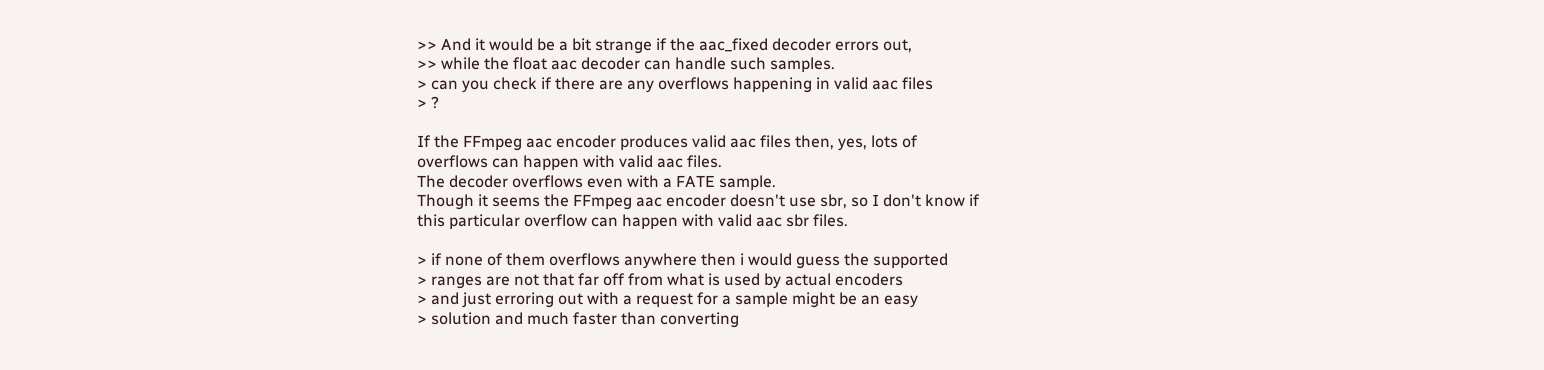>> And it would be a bit strange if the aac_fixed decoder errors out,
>> while the float aac decoder can handle such samples.
> can you check if there are any overflows happening in valid aac files
> ?

If the FFmpeg aac encoder produces valid aac files then, yes, lots of
overflows can happen with valid aac files.
The decoder overflows even with a FATE sample.
Though it seems the FFmpeg aac encoder doesn't use sbr, so I don't know if
this particular overflow can happen with valid aac sbr files.

> if none of them overflows anywhere then i would guess the supported
> ranges are not that far off from what is used by actual encoders
> and just erroring out with a request for a sample might be an easy
> solution and much faster than converting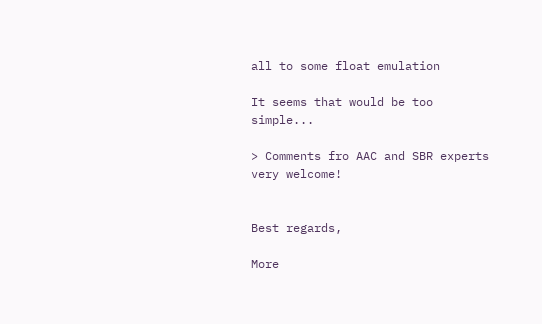all to some float emulation

It seems that would be too simple...

> Comments fro AAC and SBR experts very welcome!


Best regards,

More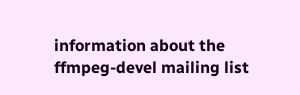information about the ffmpeg-devel mailing list